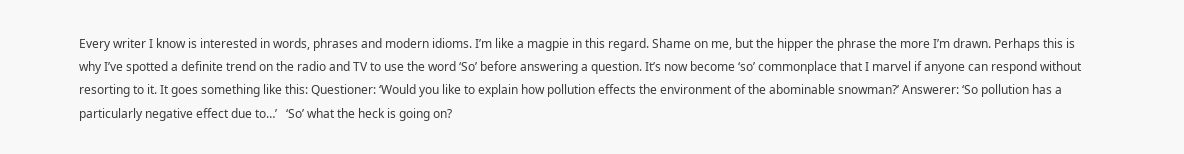Every writer I know is interested in words, phrases and modern idioms. I’m like a magpie in this regard. Shame on me, but the hipper the phrase the more I’m drawn. Perhaps this is why I’ve spotted a definite trend on the radio and TV to use the word ‘So’ before answering a question. It’s now become ‘so’ commonplace that I marvel if anyone can respond without resorting to it. It goes something like this: Questioner: ‘Would you like to explain how pollution effects the environment of the abominable snowman?’ Answerer: ‘So pollution has a particularly negative effect due to…’   ‘So’ what the heck is going on?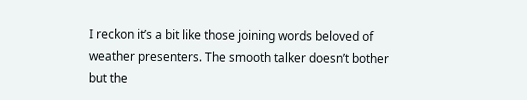I reckon it’s a bit like those joining words beloved of weather presenters. The smooth talker doesn’t bother but the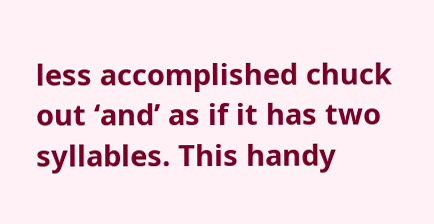less accomplished chuck out ‘and’ as if it has two syllables. This handy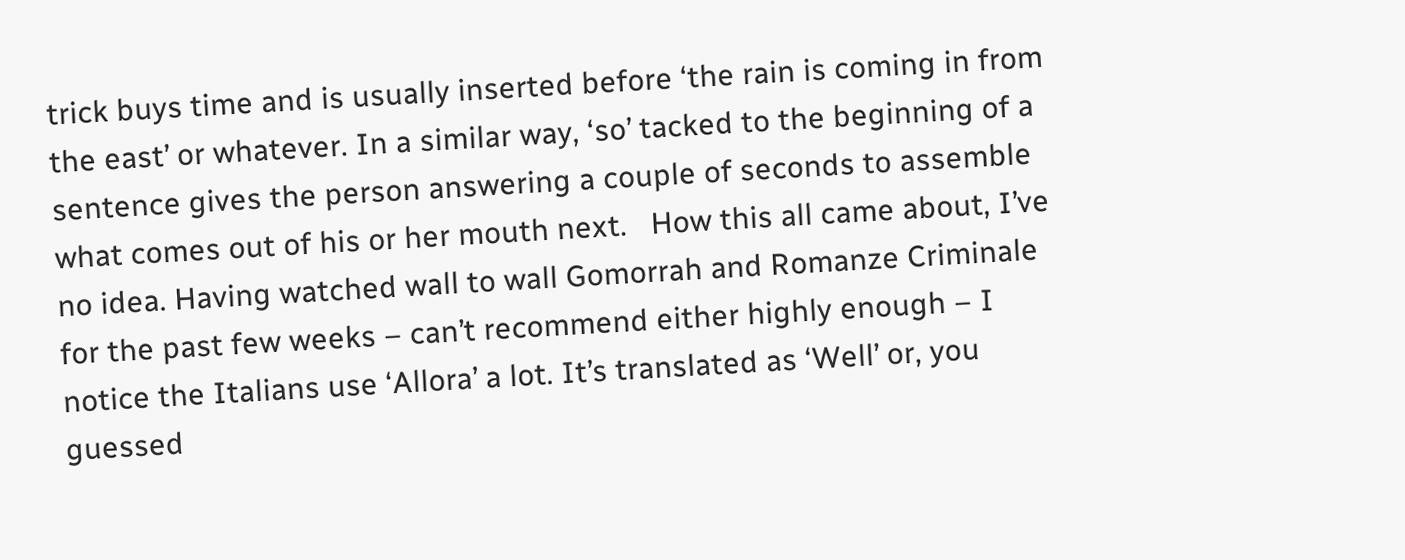trick buys time and is usually inserted before ‘the rain is coming in from the east’ or whatever. In a similar way, ‘so’ tacked to the beginning of a sentence gives the person answering a couple of seconds to assemble what comes out of his or her mouth next.   How this all came about, I’ve no idea. Having watched wall to wall Gomorrah and Romanze Criminale for the past few weeks – can’t recommend either highly enough – I notice the Italians use ‘Allora’ a lot. It’s translated as ‘Well’ or, you guessed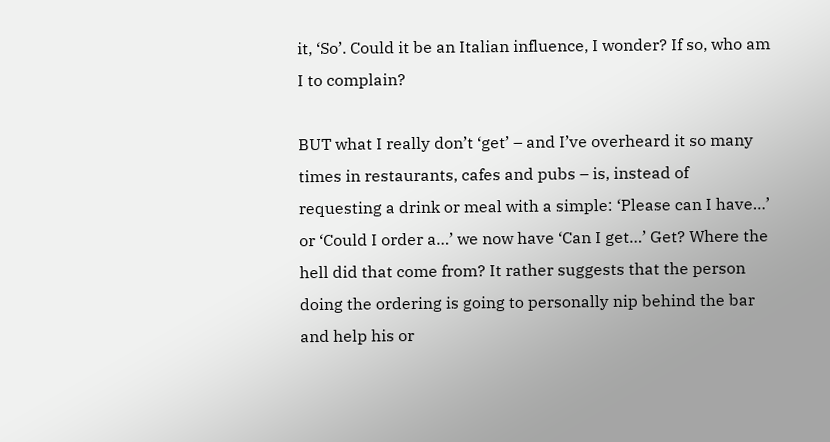it, ‘So’. Could it be an Italian influence, I wonder? If so, who am I to complain?

BUT what I really don’t ‘get’ – and I’ve overheard it so many times in restaurants, cafes and pubs – is, instead of requesting a drink or meal with a simple: ‘Please can I have…’ or ‘Could I order a…’ we now have ‘Can I get…’ Get? Where the hell did that come from? It rather suggests that the person doing the ordering is going to personally nip behind the bar and help his or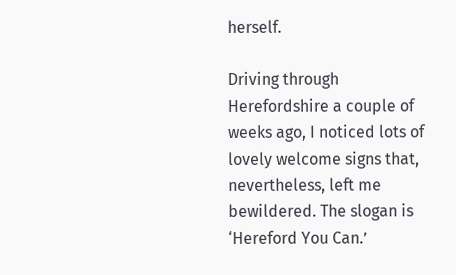herself.

Driving through Herefordshire a couple of weeks ago, I noticed lots of lovely welcome signs that, nevertheless, left me bewildered. The slogan is ‘Hereford You Can.’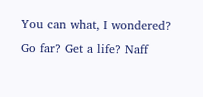You can what, I wondered? Go far? Get a life? Naff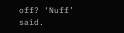off? ‘Nuff’ said.